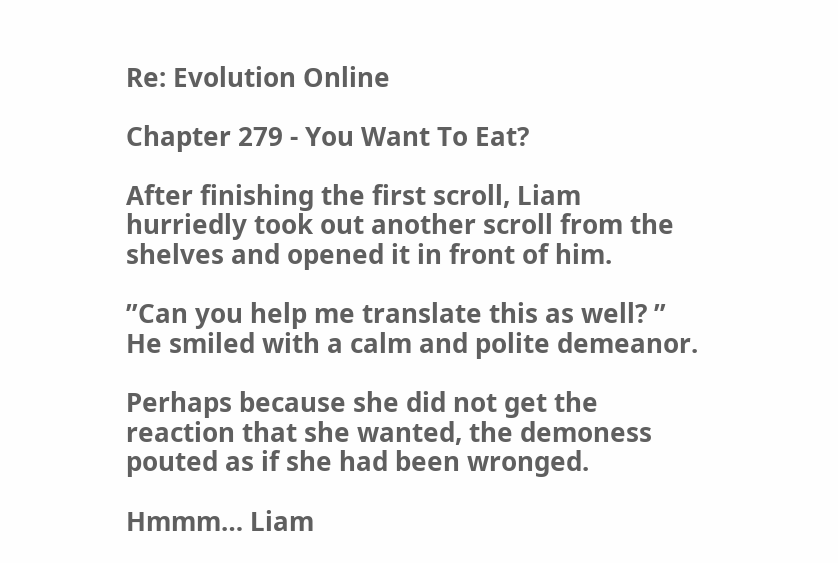Re: Evolution Online

Chapter 279 - You Want To Eat?

After finishing the first scroll, Liam hurriedly took out another scroll from the shelves and opened it in front of him.

”Can you help me translate this as well? ” He smiled with a calm and polite demeanor.

Perhaps because she did not get the reaction that she wanted, the demoness pouted as if she had been wronged.

Hmmm… Liam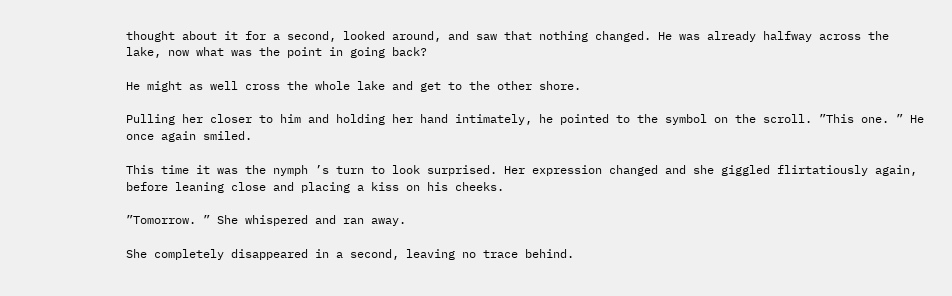thought about it for a second, looked around, and saw that nothing changed. He was already halfway across the lake, now what was the point in going back?

He might as well cross the whole lake and get to the other shore.

Pulling her closer to him and holding her hand intimately, he pointed to the symbol on the scroll. ”This one. ” He once again smiled.

This time it was the nymph ’s turn to look surprised. Her expression changed and she giggled flirtatiously again, before leaning close and placing a kiss on his cheeks.

”Tomorrow. ” She whispered and ran away.

She completely disappeared in a second, leaving no trace behind.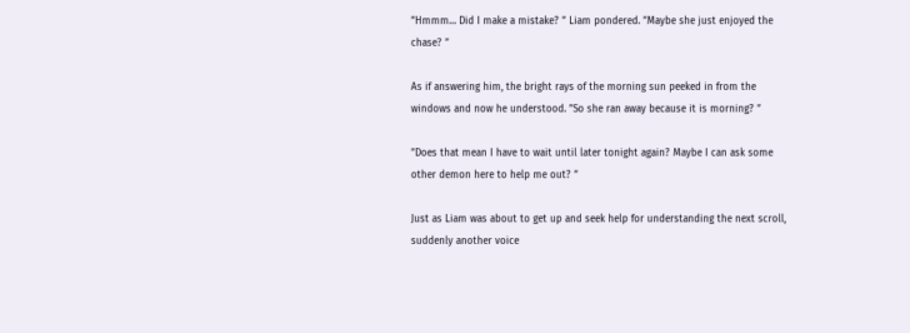”Hmmm… Did I make a mistake? ” Liam pondered. ”Maybe she just enjoyed the chase? ”

As if answering him, the bright rays of the morning sun peeked in from the windows and now he understood. ”So she ran away because it is morning? ”

”Does that mean I have to wait until later tonight again? Maybe I can ask some other demon here to help me out? ”

Just as Liam was about to get up and seek help for understanding the next scroll, suddenly another voice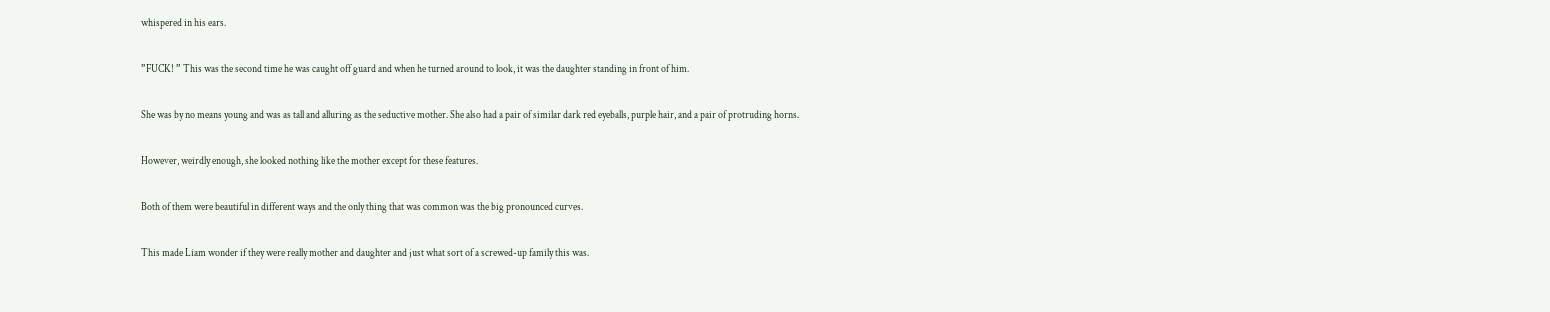whispered in his ears.

”FUCK! ” This was the second time he was caught off guard and when he turned around to look, it was the daughter standing in front of him.

She was by no means young and was as tall and alluring as the seductive mother. She also had a pair of similar dark red eyeballs, purple hair, and a pair of protruding horns.

However, weirdly enough, she looked nothing like the mother except for these features.

Both of them were beautiful in different ways and the only thing that was common was the big pronounced curves.

This made Liam wonder if they were really mother and daughter and just what sort of a screwed-up family this was.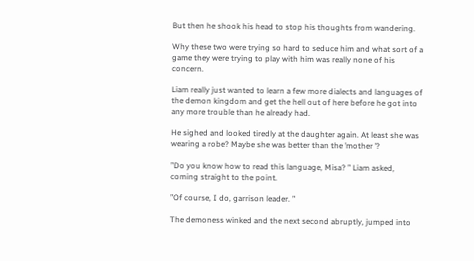But then he shook his head to stop his thoughts from wandering.

Why these two were trying so hard to seduce him and what sort of a game they were trying to play with him was really none of his concern.

Liam really just wanted to learn a few more dialects and languages of the demon kingdom and get the hell out of here before he got into any more trouble than he already had.

He sighed and looked tiredly at the daughter again. At least she was wearing a robe? Maybe she was better than the ’mother ’?

”Do you know how to read this language, Misa? ” Liam asked, coming straight to the point.

”Of course, I do, garrison leader. ”

The demoness winked and the next second abruptly, jumped into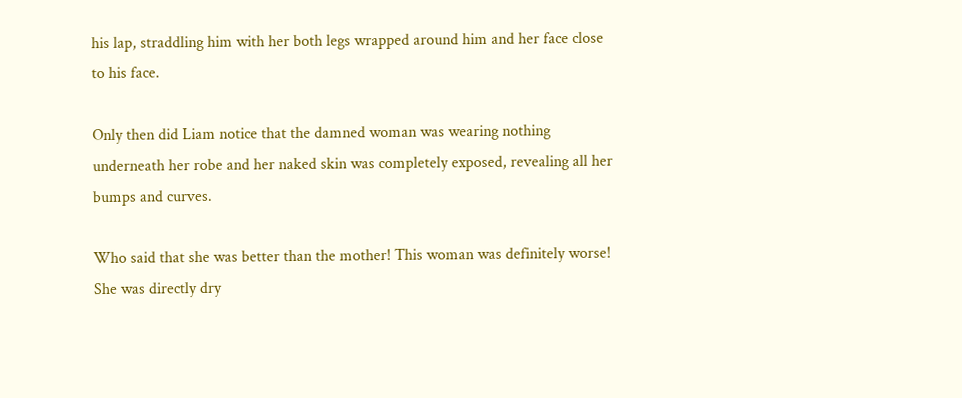his lap, straddling him with her both legs wrapped around him and her face close to his face.

Only then did Liam notice that the damned woman was wearing nothing underneath her robe and her naked skin was completely exposed, revealing all her bumps and curves.

Who said that she was better than the mother! This woman was definitely worse! She was directly dry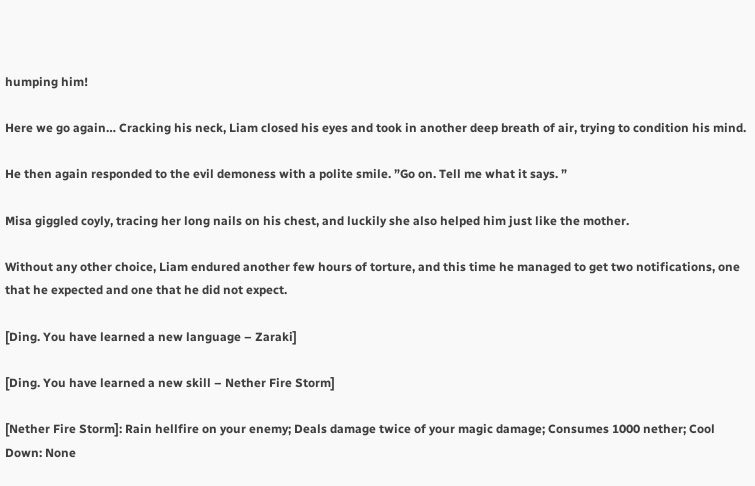humping him!

Here we go again… Cracking his neck, Liam closed his eyes and took in another deep breath of air, trying to condition his mind.

He then again responded to the evil demoness with a polite smile. ”Go on. Tell me what it says. ”

Misa giggled coyly, tracing her long nails on his chest, and luckily she also helped him just like the mother.

Without any other choice, Liam endured another few hours of torture, and this time he managed to get two notifications, one that he expected and one that he did not expect.

[Ding. You have learned a new language – Zaraki]

[Ding. You have learned a new skill – Nether Fire Storm]

[Nether Fire Storm]: Rain hellfire on your enemy; Deals damage twice of your magic damage; Consumes 1000 nether; Cool Down: None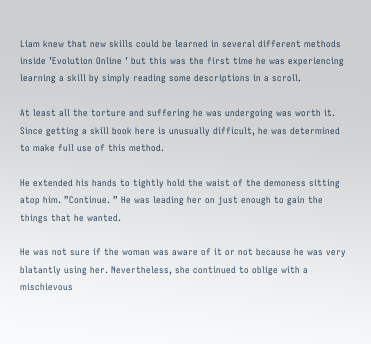Liam knew that new skills could be learned in several different methods inside ’Evolution Online ’ but this was the first time he was experiencing learning a skill by simply reading some descriptions in a scroll.

At least all the torture and suffering he was undergoing was worth it. Since getting a skill book here is unusually difficult, he was determined to make full use of this method.

He extended his hands to tightly hold the waist of the demoness sitting atop him. ”Continue. ” He was leading her on just enough to gain the things that he wanted.

He was not sure if the woman was aware of it or not because he was very blatantly using her. Nevertheless, she continued to oblige with a mischievous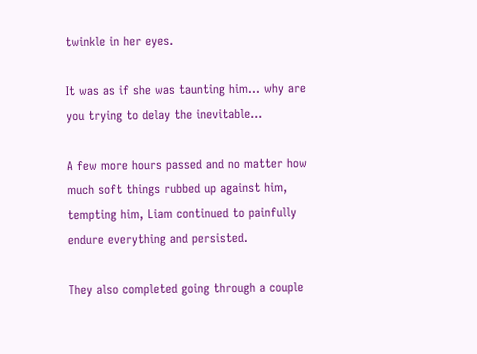twinkle in her eyes.

It was as if she was taunting him… why are you trying to delay the inevitable…

A few more hours passed and no matter how much soft things rubbed up against him, tempting him, Liam continued to painfully endure everything and persisted.

They also completed going through a couple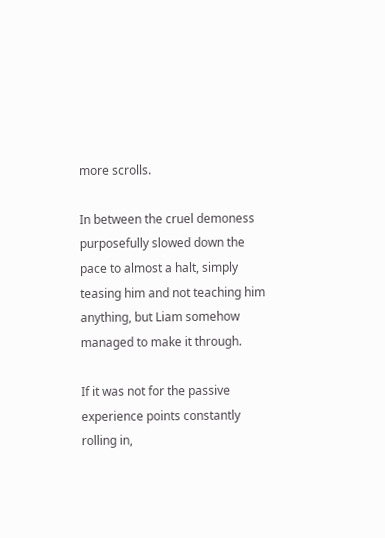more scrolls.

In between the cruel demoness purposefully slowed down the pace to almost a halt, simply teasing him and not teaching him anything, but Liam somehow managed to make it through.

If it was not for the passive experience points constantly rolling in,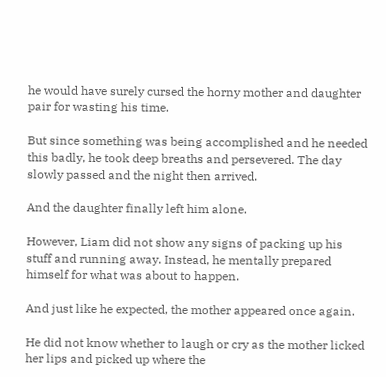he would have surely cursed the horny mother and daughter pair for wasting his time.

But since something was being accomplished and he needed this badly, he took deep breaths and persevered. The day slowly passed and the night then arrived.

And the daughter finally left him alone.

However, Liam did not show any signs of packing up his stuff and running away. Instead, he mentally prepared himself for what was about to happen.

And just like he expected, the mother appeared once again.

He did not know whether to laugh or cry as the mother licked her lips and picked up where the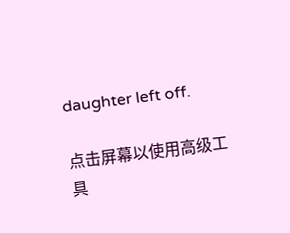daughter left off.

点击屏幕以使用高级工具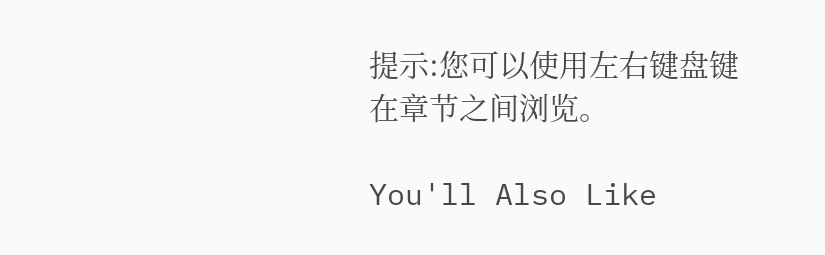提示:您可以使用左右键盘键在章节之间浏览。

You'll Also Like